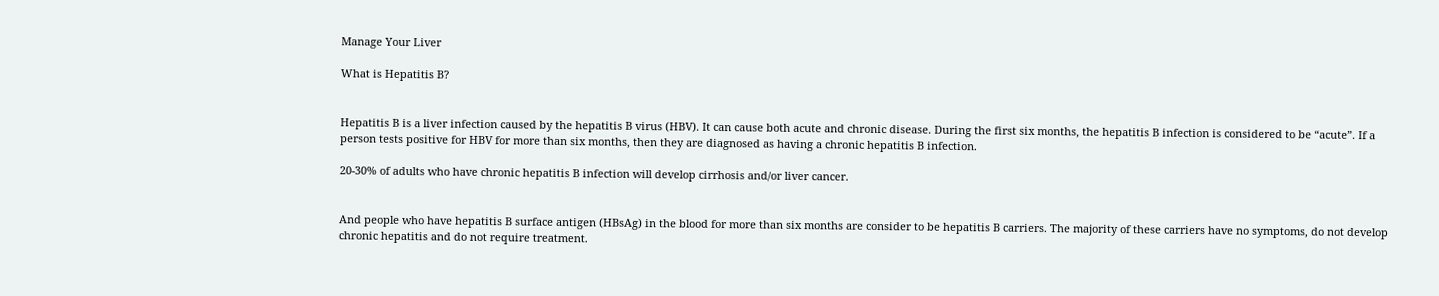Manage Your Liver

What is Hepatitis B?


Hepatitis B is a liver infection caused by the hepatitis B virus (HBV). It can cause both acute and chronic disease. During the first six months, the hepatitis B infection is considered to be “acute”. If a person tests positive for HBV for more than six months, then they are diagnosed as having a chronic hepatitis B infection.

20-30% of adults who have chronic hepatitis B infection will develop cirrhosis and/or liver cancer.


And people who have hepatitis B surface antigen (HBsAg) in the blood for more than six months are consider to be hepatitis B carriers. The majority of these carriers have no symptoms, do not develop chronic hepatitis and do not require treatment.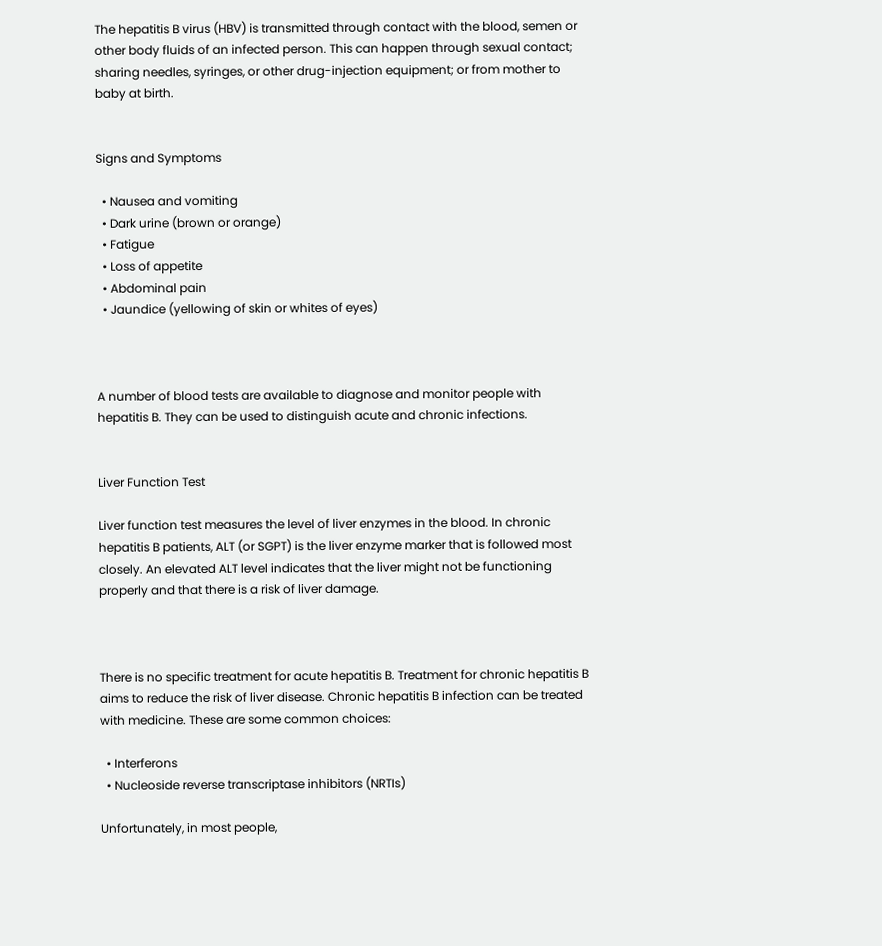The hepatitis B virus (HBV) is transmitted through contact with the blood, semen or other body fluids of an infected person. This can happen through sexual contact; sharing needles, syringes, or other drug-injection equipment; or from mother to baby at birth.


Signs and Symptoms

  • Nausea and vomiting
  • Dark urine (brown or orange)
  • Fatigue
  • Loss of appetite
  • Abdominal pain
  • Jaundice (yellowing of skin or whites of eyes)



A number of blood tests are available to diagnose and monitor people with hepatitis B. They can be used to distinguish acute and chronic infections.


Liver Function Test

Liver function test measures the level of liver enzymes in the blood. In chronic hepatitis B patients, ALT (or SGPT) is the liver enzyme marker that is followed most closely. An elevated ALT level indicates that the liver might not be functioning properly and that there is a risk of liver damage.



There is no specific treatment for acute hepatitis B. Treatment for chronic hepatitis B aims to reduce the risk of liver disease. Chronic hepatitis B infection can be treated with medicine. These are some common choices:

  • Interferons
  • Nucleoside reverse transcriptase inhibitors (NRTIs)

Unfortunately, in most people,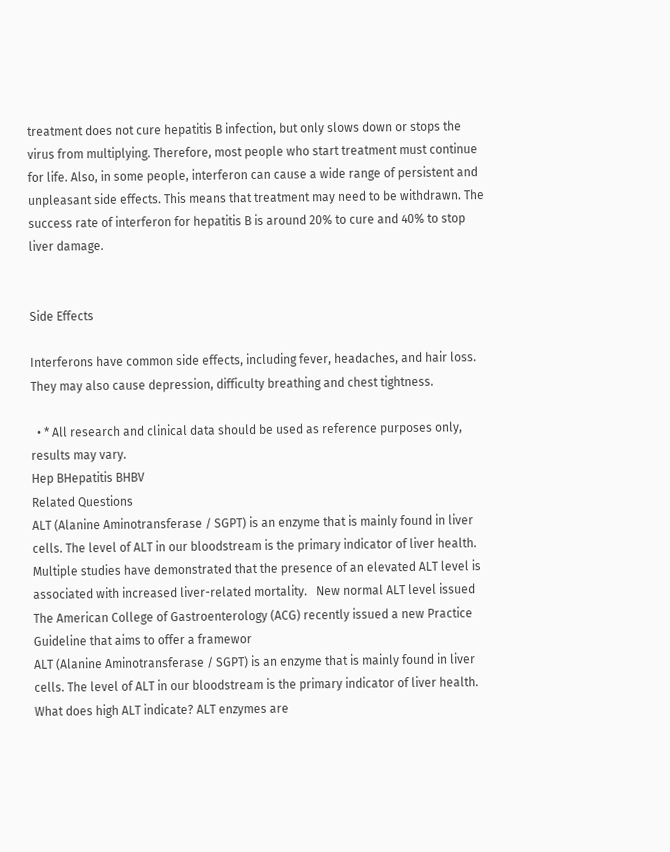treatment does not cure hepatitis B infection, but only slows down or stops the virus from multiplying. Therefore, most people who start treatment must continue for life. Also, in some people, interferon can cause a wide range of persistent and unpleasant side effects. This means that treatment may need to be withdrawn. The success rate of interferon for hepatitis B is around 20% to cure and 40% to stop liver damage.


Side Effects

Interferons have common side effects, including fever, headaches, and hair loss. They may also cause depression, difficulty breathing and chest tightness.

  • * All research and clinical data should be used as reference purposes only, results may vary.
Hep BHepatitis BHBV
Related Questions
ALT (Alanine Aminotransferase / SGPT) is an enzyme that is mainly found in liver cells. The level of ALT in our bloodstream is the primary indicator of liver health. Multiple studies have demonstrated that the presence of an elevated ALT level is associated with increased liver-related mortality.   New normal ALT level issued The American College of Gastroenterology (ACG) recently issued a new Practice Guideline that aims to offer a framewor
ALT (Alanine Aminotransferase / SGPT) is an enzyme that is mainly found in liver cells. The level of ALT in our bloodstream is the primary indicator of liver health.   What does high ALT indicate? ALT enzymes are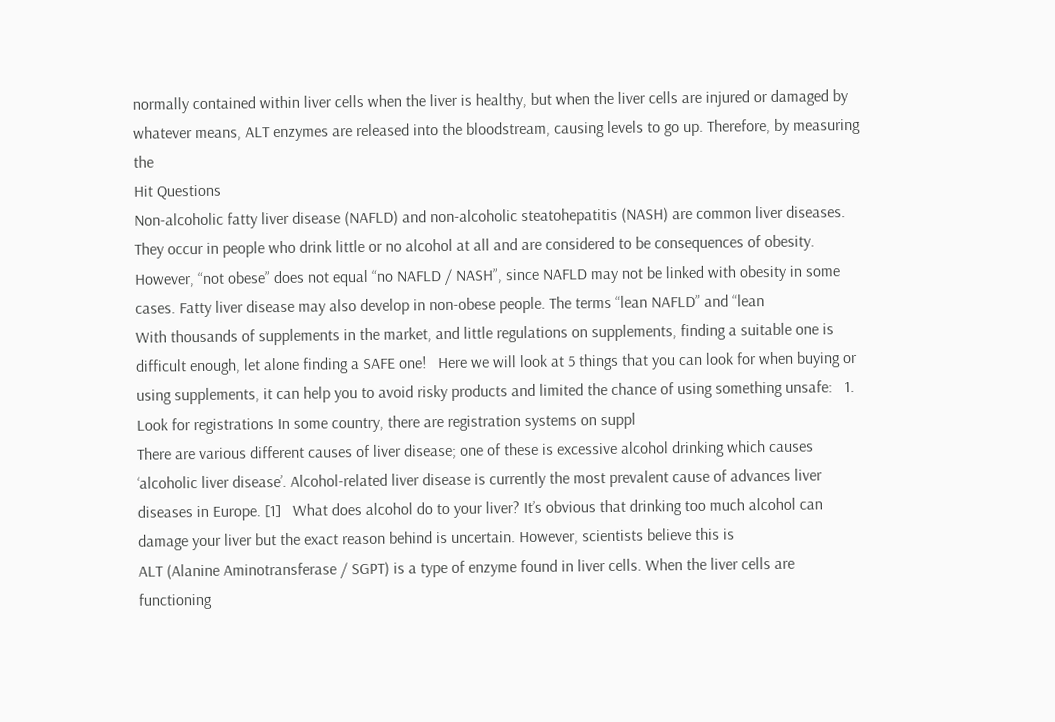normally contained within liver cells when the liver is healthy, but when the liver cells are injured or damaged by whatever means, ALT enzymes are released into the bloodstream, causing levels to go up. Therefore, by measuring the
Hit Questions
Non-alcoholic fatty liver disease (NAFLD) and non-alcoholic steatohepatitis (NASH) are common liver diseases. They occur in people who drink little or no alcohol at all and are considered to be consequences of obesity.    However, “not obese” does not equal “no NAFLD / NASH”, since NAFLD may not be linked with obesity in some cases. Fatty liver disease may also develop in non-obese people. The terms “lean NAFLD” and “lean
With thousands of supplements in the market, and little regulations on supplements, finding a suitable one is difficult enough, let alone finding a SAFE one!   Here we will look at 5 things that you can look for when buying or using supplements, it can help you to avoid risky products and limited the chance of using something unsafe:   1. Look for registrations In some country, there are registration systems on suppl
There are various different causes of liver disease; one of these is excessive alcohol drinking which causes ‘alcoholic liver disease’. Alcohol-related liver disease is currently the most prevalent cause of advances liver diseases in Europe. [1]   What does alcohol do to your liver? It’s obvious that drinking too much alcohol can damage your liver but the exact reason behind is uncertain. However, scientists believe this is
ALT (Alanine Aminotransferase / SGPT) is a type of enzyme found in liver cells. When the liver cells are functioning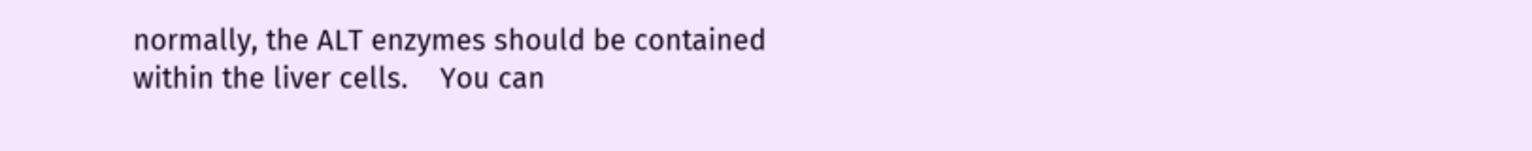normally, the ALT enzymes should be contained within the liver cells.    You can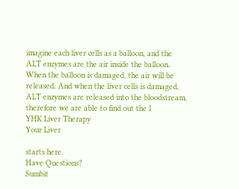imagine each liver cells as a balloon, and the ALT enzymes are the air inside the balloon. When the balloon is damaged, the air will be released. And when the liver cells is damaged, ALT enzymes are released into the bloodstream, therefore we are able to find out the l
YHK Liver Therapy
Your Liver

starts here.
Have Questions?
Sumbit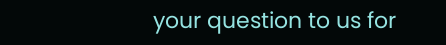your question to us for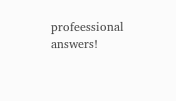profeessional answers!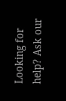Looking for help? Ask our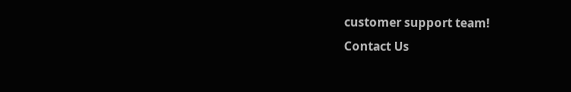customer support team!
Contact Us